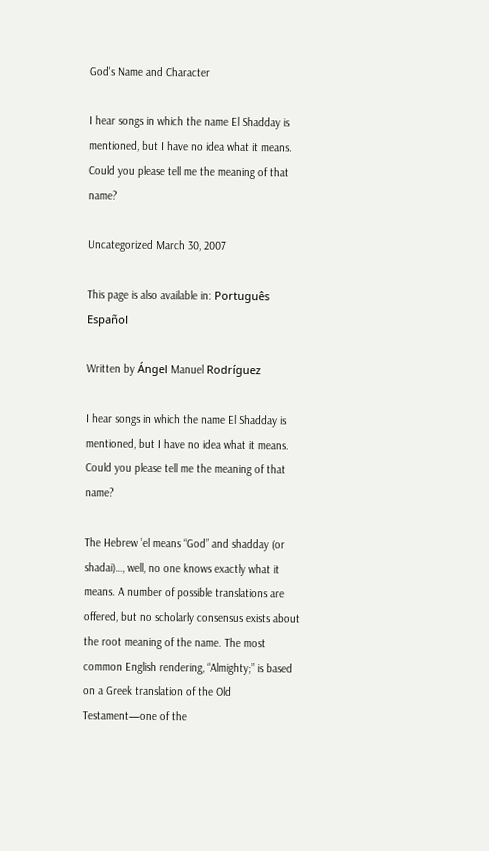God's Name and Character

I hear songs in which the name El Shadday is mentioned, but I have no idea what it means. Could you please tell me the meaning of that name?

Uncategorized March 30, 2007

This page is also available in: Português Español

Written by Ángel Manuel Rodríguez

I hear songs in which the name El Shadday is mentioned, but I have no idea what it means. Could you please tell me the meaning of that name?

The Hebrew ’el means “God” and shadday (or shadai)…, well, no one knows exactly what it means. A number of possible translations are offered, but no scholarly consensus exists about the root meaning of the name. The most common English rendering, “Almighty;” is based on a Greek translation of the Old Testament—one of the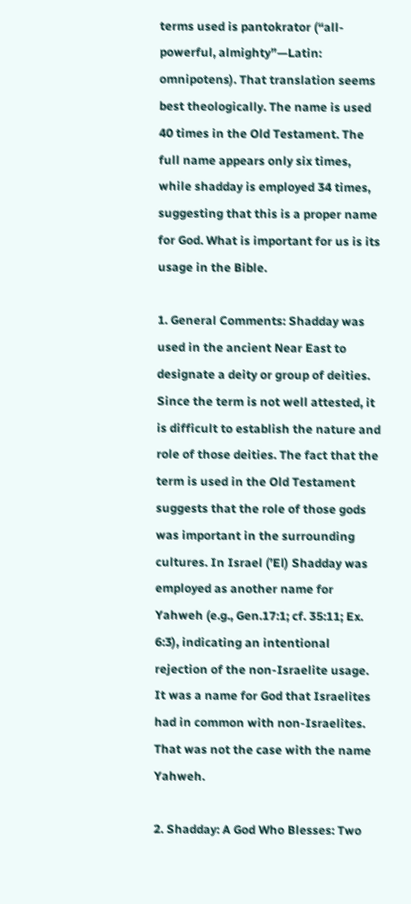terms used is pantokrator (“all-powerful, almighty”—Latin: omnipotens). That translation seems best theologically. The name is used 40 times in the Old Testament. The full name appears only six times, while shadday is employed 34 times, suggesting that this is a proper name for God. What is important for us is its usage in the Bible.

1. General Comments: Shadday was used in the ancient Near East to designate a deity or group of deities.  Since the term is not well attested, it is difficult to establish the nature and role of those deities. The fact that the term is used in the Old Testament suggests that the role of those gods was important in the surrounding cultures. In Israel (’El) Shadday was employed as another name for Yahweh (e.g., Gen.17:1; cf. 35:11; Ex. 6:3), indicating an intentional rejection of the non-Israelite usage. It was a name for God that Israelites had in common with non-Israelites. That was not the case with the name Yahweh.

2. Shadday: A God Who Blesses: Two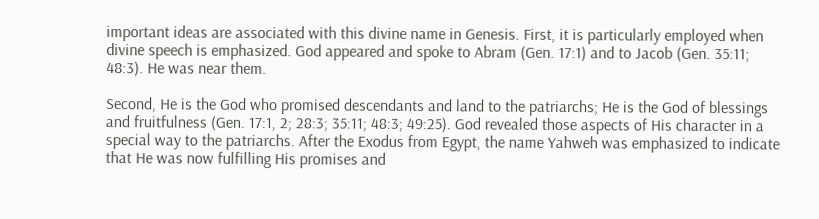important ideas are associated with this divine name in Genesis. First, it is particularly employed when divine speech is emphasized. God appeared and spoke to Abram (Gen. 17:1) and to Jacob (Gen. 35:11; 48:3). He was near them.

Second, He is the God who promised descendants and land to the patriarchs; He is the God of blessings and fruitfulness (Gen. 17:1, 2; 28:3; 35:11; 48:3; 49:25). God revealed those aspects of His character in a special way to the patriarchs. After the Exodus from Egypt, the name Yahweh was emphasized to indicate that He was now fulfilling His promises and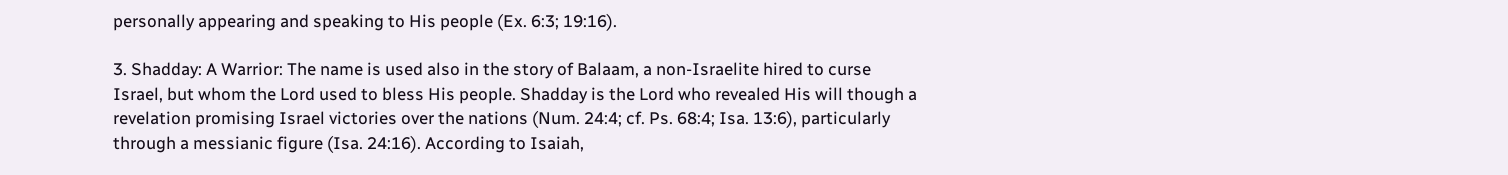personally appearing and speaking to His people (Ex. 6:3; 19:16).

3. Shadday: A Warrior: The name is used also in the story of Balaam, a non-Israelite hired to curse Israel, but whom the Lord used to bless His people. Shadday is the Lord who revealed His will though a revelation promising Israel victories over the nations (Num. 24:4; cf. Ps. 68:4; Isa. 13:6), particularly through a messianic figure (Isa. 24:16). According to Isaiah,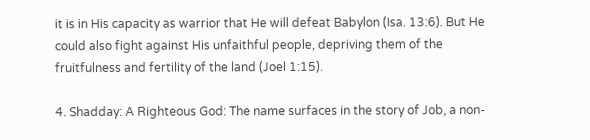it is in His capacity as warrior that He will defeat Babylon (Isa. 13:6). But He could also fight against His unfaithful people, depriving them of the fruitfulness and fertility of the land (Joel 1:15).

4. Shadday: A Righteous God: The name surfaces in the story of Job, a non-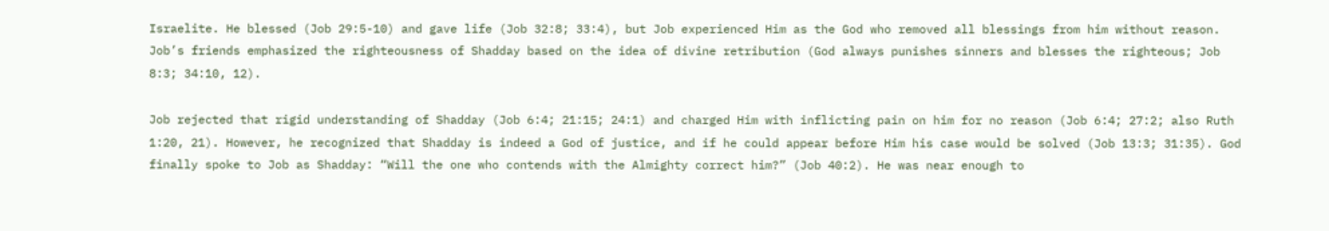Israelite. He blessed (Job 29:5-10) and gave life (Job 32:8; 33:4), but Job experienced Him as the God who removed all blessings from him without reason. Job’s friends emphasized the righteousness of Shadday based on the idea of divine retribution (God always punishes sinners and blesses the righteous; Job 8:3; 34:10, 12).

Job rejected that rigid understanding of Shadday (Job 6:4; 21:15; 24:1) and charged Him with inflicting pain on him for no reason (Job 6:4; 27:2; also Ruth 1:20, 21). However, he recognized that Shadday is indeed a God of justice, and if he could appear before Him his case would be solved (Job 13:3; 31:35). God finally spoke to Job as Shadday: “Will the one who contends with the Almighty correct him?” (Job 40:2). He was near enough to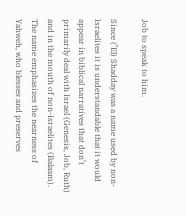Job to speak to him.

Since (’El) Shadday was a name used by non-Israelites it is understandable that it would appear in biblical narratives that don’t primarily deal with Israel (Genesis, Job, Ruth) and in the mouth of non-Israelites (Balaam). The name emphasizes the nearness of Yahweh, who blesses and preserves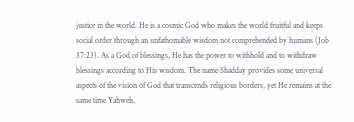justice in the world. He is a cosmic God who makes the world fruitful and keeps social order through an unfathomable wisdom not comprehended by humans (Job 37:23). As a God of blessings, He has the power to withhold and to withdraw blessings according to His wisdom. The name Shadday provides some universal aspects of the vision of God that transcends religious borders, yet He remains at the same time Yahweh,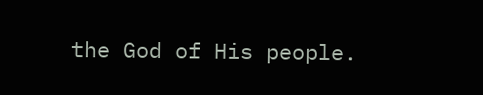the God of His people.